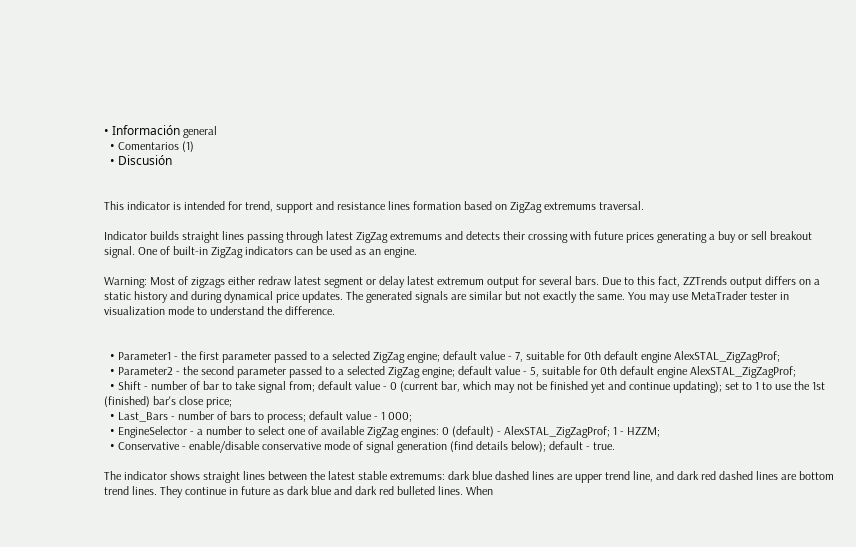• Información general
  • Comentarios (1)
  • Discusión


This indicator is intended for trend, support and resistance lines formation based on ZigZag extremums traversal.

Indicator builds straight lines passing through latest ZigZag extremums and detects their crossing with future prices generating a buy or sell breakout signal. One of built-in ZigZag indicators can be used as an engine.

Warning: Most of zigzags either redraw latest segment or delay latest extremum output for several bars. Due to this fact, ZZTrends output differs on a static history and during dynamical price updates. The generated signals are similar but not exactly the same. You may use MetaTrader tester in visualization mode to understand the difference.


  • Parameter1 - the first parameter passed to a selected ZigZag engine; default value - 7, suitable for 0th default engine AlexSTAL_ZigZagProf;
  • Parameter2 - the second parameter passed to a selected ZigZag engine; default value - 5, suitable for 0th default engine AlexSTAL_ZigZagProf;
  • Shift - number of bar to take signal from; default value - 0 (current bar, which may not be finished yet and continue updating); set to 1 to use the 1st (finished) bar's close price;
  • Last_Bars - number of bars to process; default value - 1 000;
  • EngineSelector - a number to select one of available ZigZag engines: 0 (default) - AlexSTAL_ZigZagProf; 1 - HZZM;
  • Conservative - enable/disable conservative mode of signal generation (find details below); default - true.

The indicator shows straight lines between the latest stable extremums: dark blue dashed lines are upper trend line, and dark red dashed lines are bottom trend lines. They continue in future as dark blue and dark red bulleted lines. When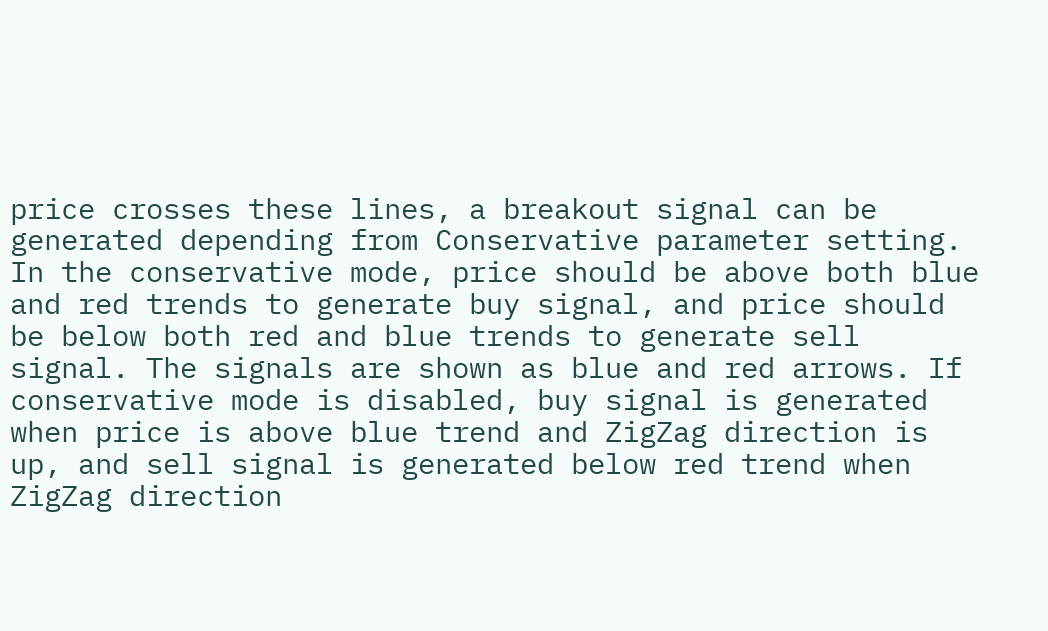price crosses these lines, a breakout signal can be generated depending from Conservative parameter setting. In the conservative mode, price should be above both blue and red trends to generate buy signal, and price should be below both red and blue trends to generate sell signal. The signals are shown as blue and red arrows. If conservative mode is disabled, buy signal is generated when price is above blue trend and ZigZag direction is up, and sell signal is generated below red trend when ZigZag direction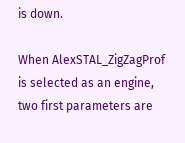is down.

When AlexSTAL_ZigZagProf is selected as an engine, two first parameters are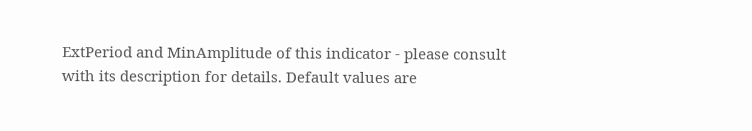ExtPeriod and MinAmplitude of this indicator - please consult with its description for details. Default values are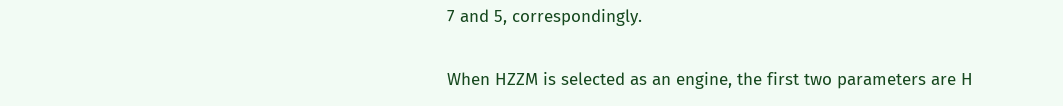7 and 5, correspondingly.

When HZZM is selected as an engine, the first two parameters are H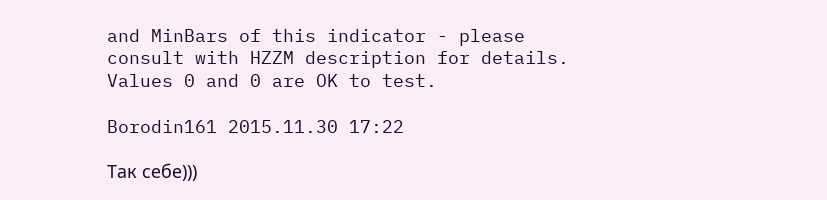and MinBars of this indicator - please consult with HZZM description for details. Values 0 and 0 are OK to test.

Borodin161 2015.11.30 17:22

Так себе)))